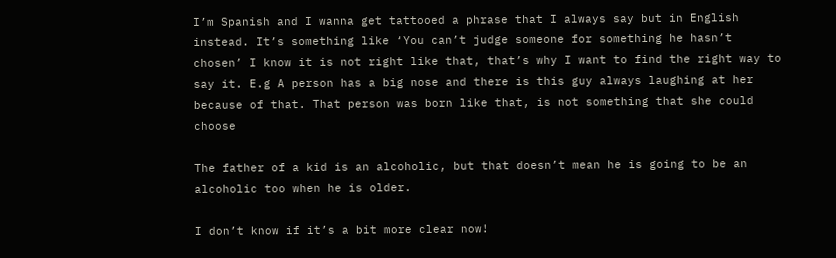I’m Spanish and I wanna get tattooed a phrase that I always say but in English instead. It’s something like ‘You can’t judge someone for something he hasn’t chosen’ I know it is not right like that, that’s why I want to find the right way to say it. E.g A person has a big nose and there is this guy always laughing at her because of that. That person was born like that, is not something that she could choose

The father of a kid is an alcoholic, but that doesn’t mean he is going to be an alcoholic too when he is older.

I don’t know if it’s a bit more clear now!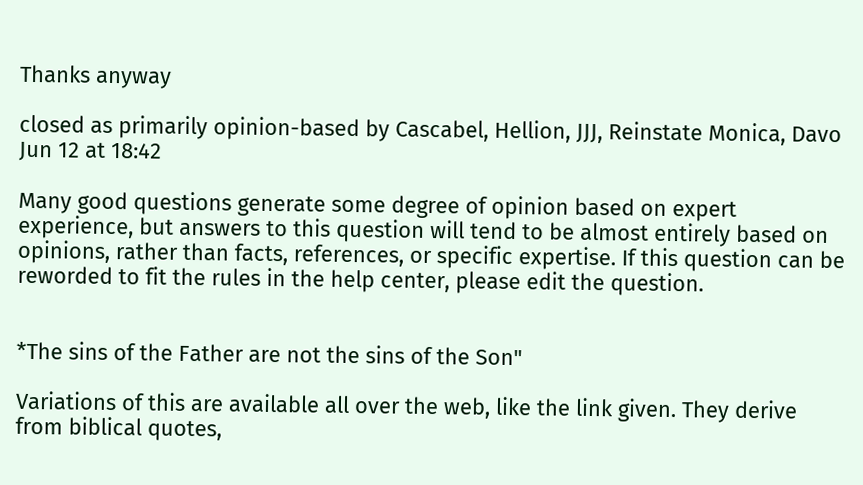Thanks anyway

closed as primarily opinion-based by Cascabel, Hellion, JJJ, Reinstate Monica, Davo Jun 12 at 18:42

Many good questions generate some degree of opinion based on expert experience, but answers to this question will tend to be almost entirely based on opinions, rather than facts, references, or specific expertise. If this question can be reworded to fit the rules in the help center, please edit the question.


*The sins of the Father are not the sins of the Son"

Variations of this are available all over the web, like the link given. They derive from biblical quotes,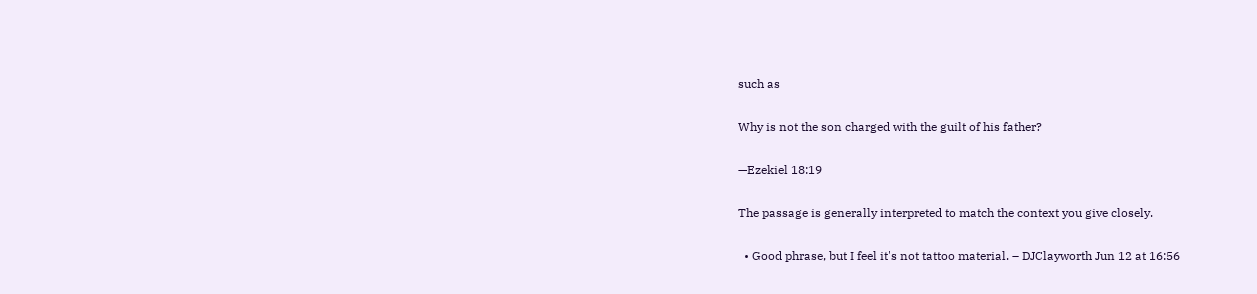such as

Why is not the son charged with the guilt of his father?

—Ezekiel 18:19

The passage is generally interpreted to match the context you give closely.

  • Good phrase, but I feel it's not tattoo material. – DJClayworth Jun 12 at 16:56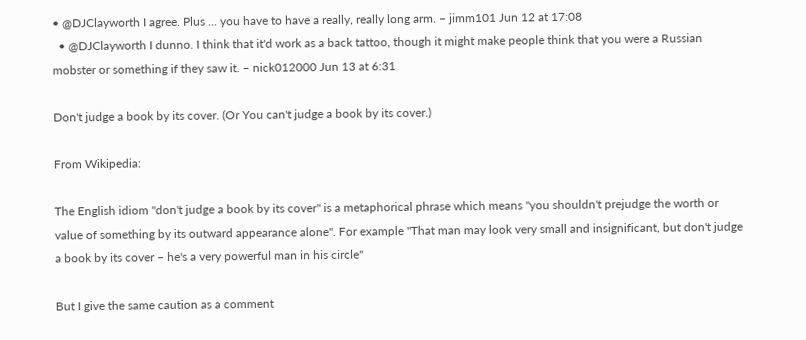• @DJClayworth I agree. Plus ... you have to have a really, really long arm. – jimm101 Jun 12 at 17:08
  • @DJClayworth I dunno. I think that it'd work as a back tattoo, though it might make people think that you were a Russian mobster or something if they saw it. – nick012000 Jun 13 at 6:31

Don't judge a book by its cover. (Or You can't judge a book by its cover.)

From Wikipedia:

The English idiom "don't judge a book by its cover" is a metaphorical phrase which means "you shouldn't prejudge the worth or value of something by its outward appearance alone". For example "That man may look very small and insignificant, but don't judge a book by its cover – he's a very powerful man in his circle"

But I give the same caution as a comment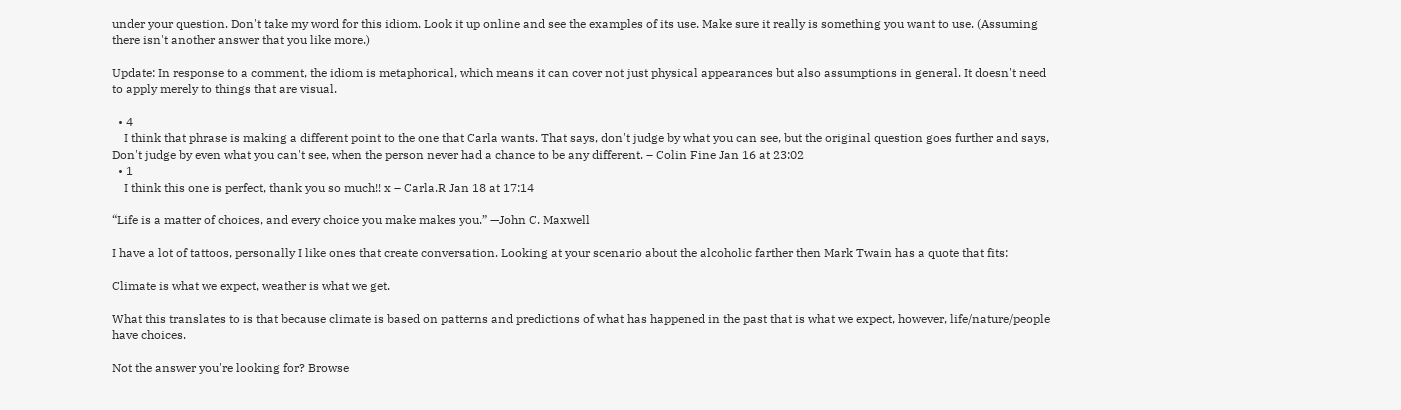under your question. Don't take my word for this idiom. Look it up online and see the examples of its use. Make sure it really is something you want to use. (Assuming there isn't another answer that you like more.)

Update: In response to a comment, the idiom is metaphorical, which means it can cover not just physical appearances but also assumptions in general. It doesn't need to apply merely to things that are visual.

  • 4
    I think that phrase is making a different point to the one that Carla wants. That says, don't judge by what you can see, but the original question goes further and says, Don't judge by even what you can't see, when the person never had a chance to be any different. – Colin Fine Jan 16 at 23:02
  • 1
    I think this one is perfect, thank you so much!! x – Carla.R Jan 18 at 17:14

“Life is a matter of choices, and every choice you make makes you.” —John C. Maxwell

I have a lot of tattoos, personally I like ones that create conversation. Looking at your scenario about the alcoholic farther then Mark Twain has a quote that fits:

Climate is what we expect, weather is what we get.

What this translates to is that because climate is based on patterns and predictions of what has happened in the past that is what we expect, however, life/nature/people have choices.

Not the answer you're looking for? Browse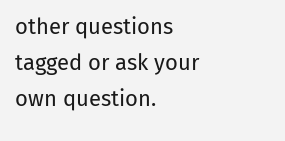other questions tagged or ask your own question.